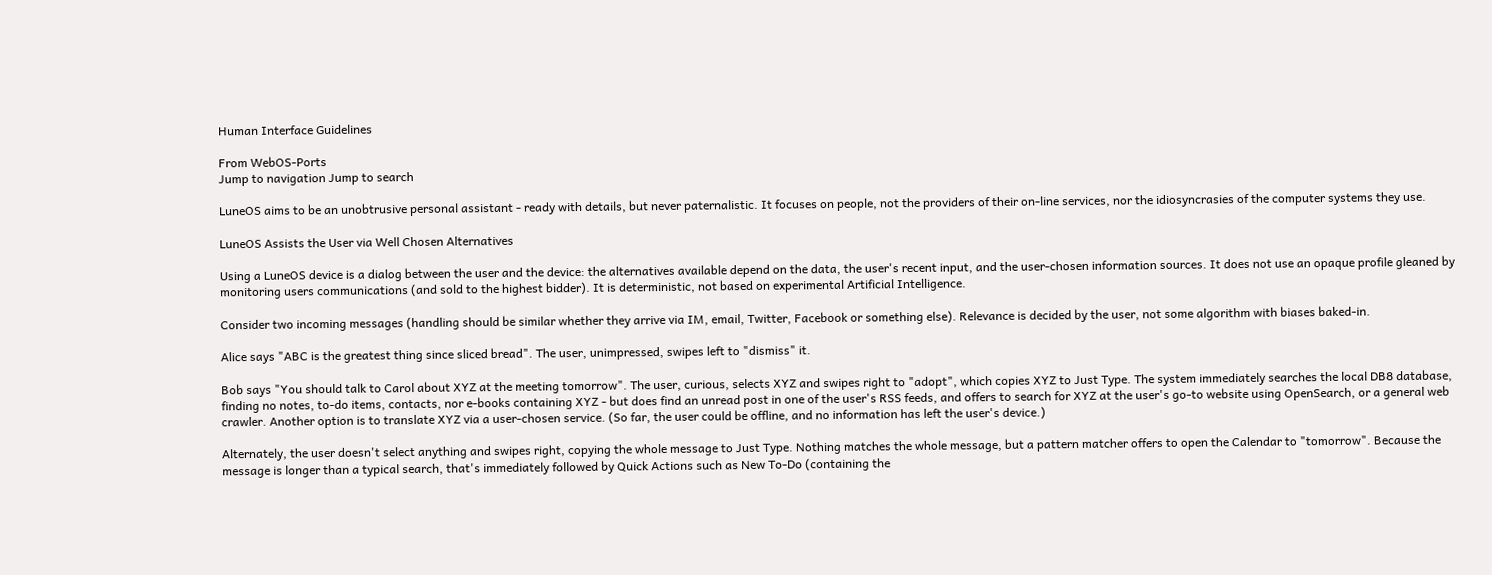Human Interface Guidelines

From WebOS-Ports
Jump to navigation Jump to search

LuneOS aims to be an unobtrusive personal assistant - ready with details, but never paternalistic. It focuses on people, not the providers of their on-line services, nor the idiosyncrasies of the computer systems they use.

LuneOS Assists the User via Well Chosen Alternatives

Using a LuneOS device is a dialog between the user and the device: the alternatives available depend on the data, the user's recent input, and the user-chosen information sources. It does not use an opaque profile gleaned by monitoring users communications (and sold to the highest bidder). It is deterministic, not based on experimental Artificial Intelligence.

Consider two incoming messages (handling should be similar whether they arrive via IM, email, Twitter, Facebook or something else). Relevance is decided by the user, not some algorithm with biases baked-in.

Alice says "ABC is the greatest thing since sliced bread". The user, unimpressed, swipes left to "dismiss" it.

Bob says "You should talk to Carol about XYZ at the meeting tomorrow". The user, curious, selects XYZ and swipes right to "adopt", which copies XYZ to Just Type. The system immediately searches the local DB8 database, finding no notes, to-do items, contacts, nor e-books containing XYZ - but does find an unread post in one of the user's RSS feeds, and offers to search for XYZ at the user's go-to website using OpenSearch, or a general web crawler. Another option is to translate XYZ via a user-chosen service. (So far, the user could be offline, and no information has left the user's device.)

Alternately, the user doesn't select anything and swipes right, copying the whole message to Just Type. Nothing matches the whole message, but a pattern matcher offers to open the Calendar to "tomorrow". Because the message is longer than a typical search, that's immediately followed by Quick Actions such as New To-Do (containing the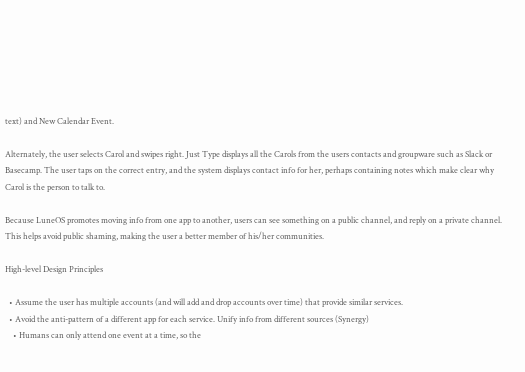text) and New Calendar Event.

Alternately, the user selects Carol and swipes right. Just Type displays all the Carols from the users contacts and groupware such as Slack or Basecamp. The user taps on the correct entry, and the system displays contact info for her, perhaps containing notes which make clear why Carol is the person to talk to.

Because LuneOS promotes moving info from one app to another, users can see something on a public channel, and reply on a private channel. This helps avoid public shaming, making the user a better member of his/her communities.

High-level Design Principles

  • Assume the user has multiple accounts (and will add and drop accounts over time) that provide similar services.
  • Avoid the anti-pattern of a different app for each service. Unify info from different sources (Synergy)
    • Humans can only attend one event at a time, so the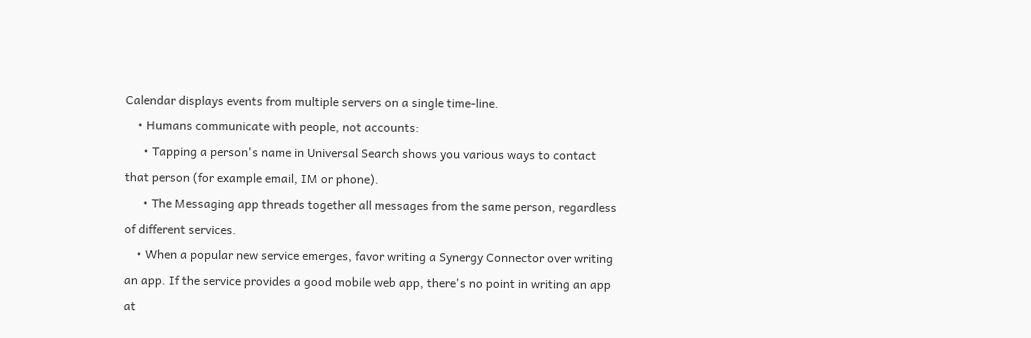Calendar displays events from multiple servers on a single time-line.
    • Humans communicate with people, not accounts:
      • Tapping a person's name in Universal Search shows you various ways to contact that person (for example email, IM or phone).
      • The Messaging app threads together all messages from the same person, regardless of different services.
    • When a popular new service emerges, favor writing a Synergy Connector over writing an app. If the service provides a good mobile web app, there's no point in writing an app at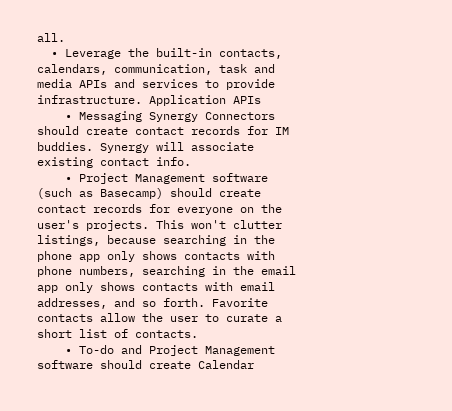all.
  • Leverage the built-in contacts, calendars, communication, task and media APIs and services to provide infrastructure. Application APIs
    • Messaging Synergy Connectors should create contact records for IM buddies. Synergy will associate existing contact info.
    • Project Management software (such as Basecamp) should create contact records for everyone on the user's projects. This won't clutter listings, because searching in the phone app only shows contacts with phone numbers, searching in the email app only shows contacts with email addresses, and so forth. Favorite contacts allow the user to curate a short list of contacts.
    • To-do and Project Management software should create Calendar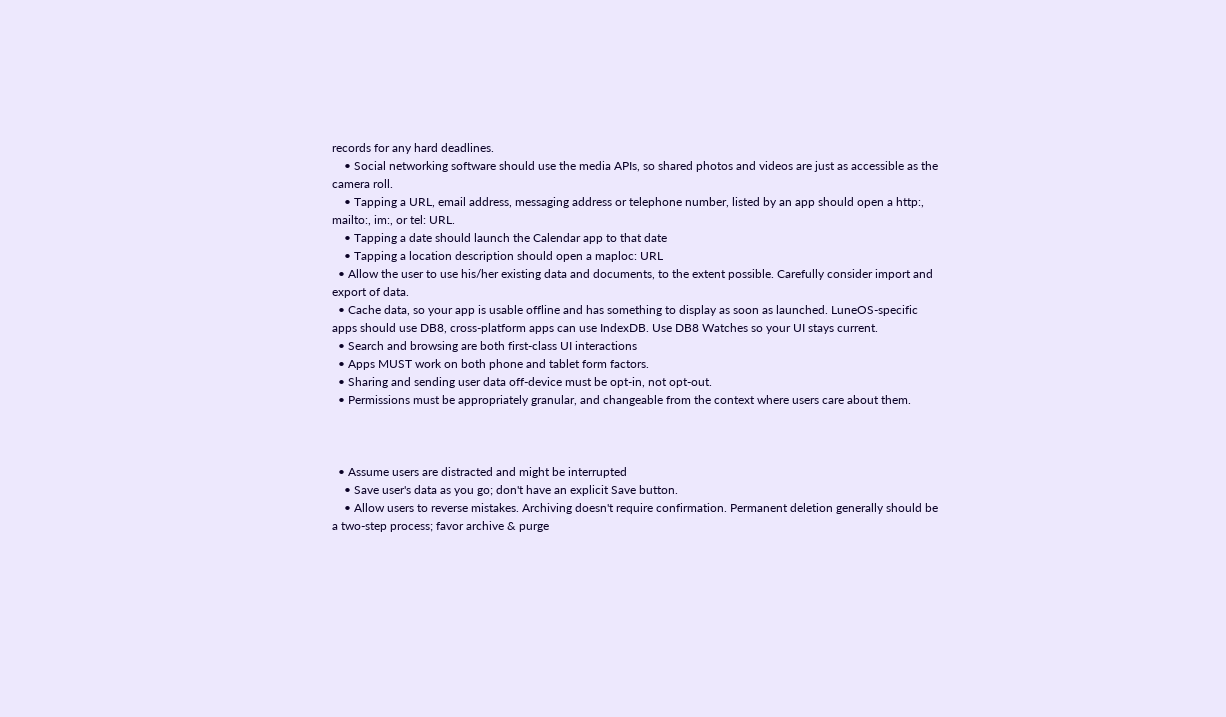records for any hard deadlines.
    • Social networking software should use the media APIs, so shared photos and videos are just as accessible as the camera roll.
    • Tapping a URL, email address, messaging address or telephone number, listed by an app should open a http:, mailto:, im:, or tel: URL.
    • Tapping a date should launch the Calendar app to that date
    • Tapping a location description should open a maploc: URL
  • Allow the user to use his/her existing data and documents, to the extent possible. Carefully consider import and export of data.
  • Cache data, so your app is usable offline and has something to display as soon as launched. LuneOS-specific apps should use DB8, cross-platform apps can use IndexDB. Use DB8 Watches so your UI stays current.
  • Search and browsing are both first-class UI interactions
  • Apps MUST work on both phone and tablet form factors.
  • Sharing and sending user data off-device must be opt-in, not opt-out.
  • Permissions must be appropriately granular, and changeable from the context where users care about them.



  • Assume users are distracted and might be interrupted
    • Save user's data as you go; don't have an explicit Save button.
    • Allow users to reverse mistakes. Archiving doesn't require confirmation. Permanent deletion generally should be a two-step process; favor archive & purge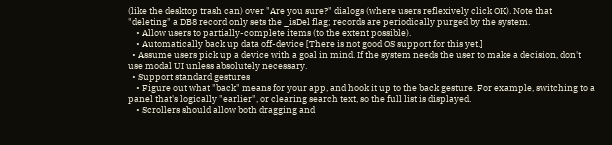(like the desktop trash can) over "Are you sure?" dialogs (where users reflexively click OK). Note that "deleting" a DB8 record only sets the _isDel flag; records are periodically purged by the system.
    • Allow users to partially-complete items (to the extent possible).
    • Automatically back up data off-device [There is not good OS support for this yet.]
  • Assume users pick up a device with a goal in mind. If the system needs the user to make a decision, don't use modal UI unless absolutely necessary.
  • Support standard gestures
    • Figure out what "back" means for your app, and hook it up to the back gesture. For example, switching to a panel that's logically "earlier", or clearing search text, so the full list is displayed.
    • Scrollers should allow both dragging and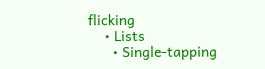flicking
    • Lists
      • Single-tapping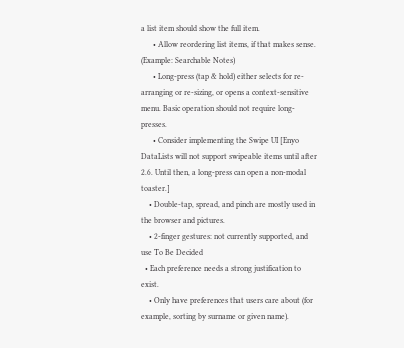a list item should show the full item.
      • Allow reordering list items, if that makes sense. (Example: Searchable Notes)
      • Long-press (tap & hold) either selects for re-arranging or re-sizing, or opens a context-sensitive menu. Basic operation should not require long-presses.
      • Consider implementing the Swipe UI [Enyo DataLists will not support swipeable items until after 2.6. Until then, a long-press can open a non-modal toaster.]
    • Double-tap, spread, and pinch are mostly used in the browser and pictures.
    • 2-finger gestures: not currently supported, and use To Be Decided
  • Each preference needs a strong justification to exist.
    • Only have preferences that users care about (for example, sorting by surname or given name).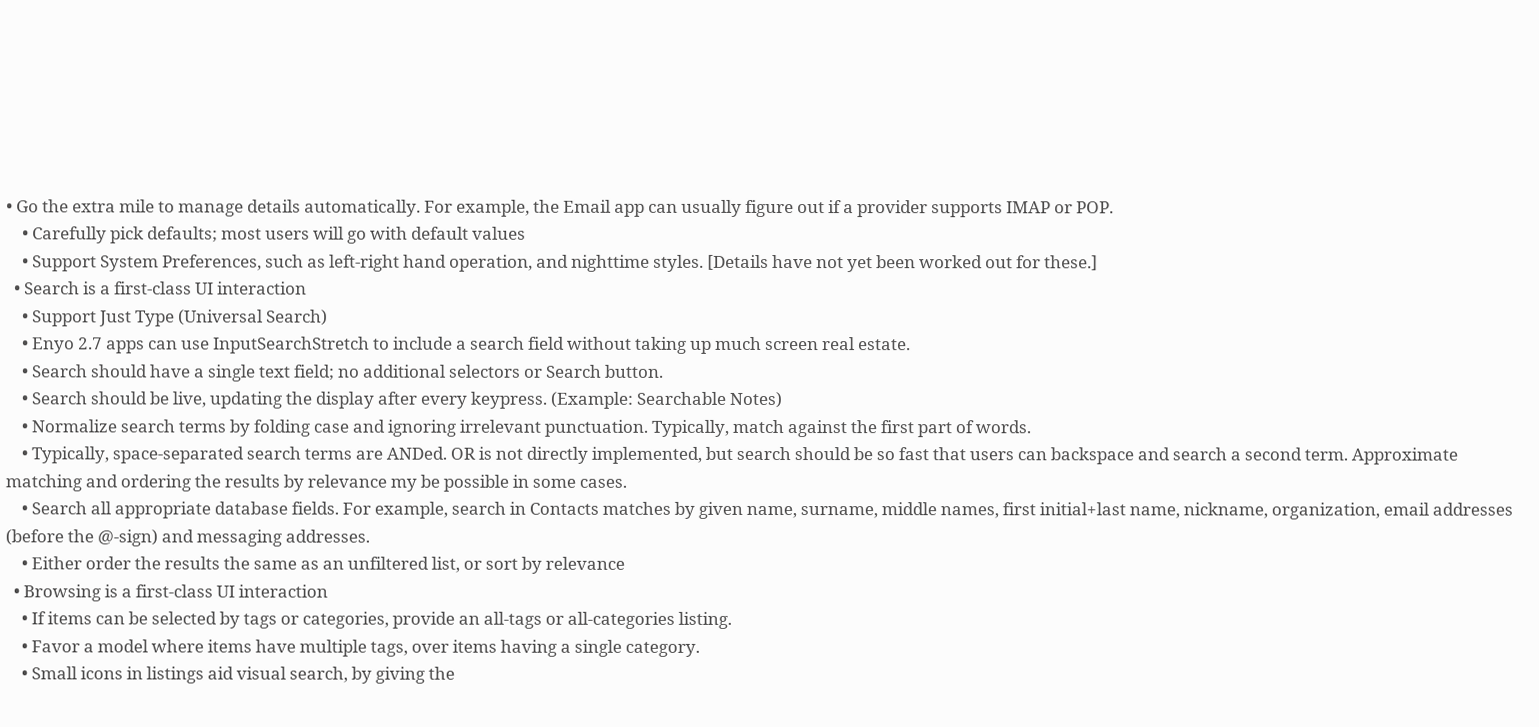• Go the extra mile to manage details automatically. For example, the Email app can usually figure out if a provider supports IMAP or POP.
    • Carefully pick defaults; most users will go with default values
    • Support System Preferences, such as left-right hand operation, and nighttime styles. [Details have not yet been worked out for these.]
  • Search is a first-class UI interaction
    • Support Just Type (Universal Search)
    • Enyo 2.7 apps can use InputSearchStretch to include a search field without taking up much screen real estate.
    • Search should have a single text field; no additional selectors or Search button.
    • Search should be live, updating the display after every keypress. (Example: Searchable Notes)
    • Normalize search terms by folding case and ignoring irrelevant punctuation. Typically, match against the first part of words.
    • Typically, space-separated search terms are ANDed. OR is not directly implemented, but search should be so fast that users can backspace and search a second term. Approximate matching and ordering the results by relevance my be possible in some cases.
    • Search all appropriate database fields. For example, search in Contacts matches by given name, surname, middle names, first initial+last name, nickname, organization, email addresses (before the @-sign) and messaging addresses.
    • Either order the results the same as an unfiltered list, or sort by relevance
  • Browsing is a first-class UI interaction
    • If items can be selected by tags or categories, provide an all-tags or all-categories listing.
    • Favor a model where items have multiple tags, over items having a single category.
    • Small icons in listings aid visual search, by giving the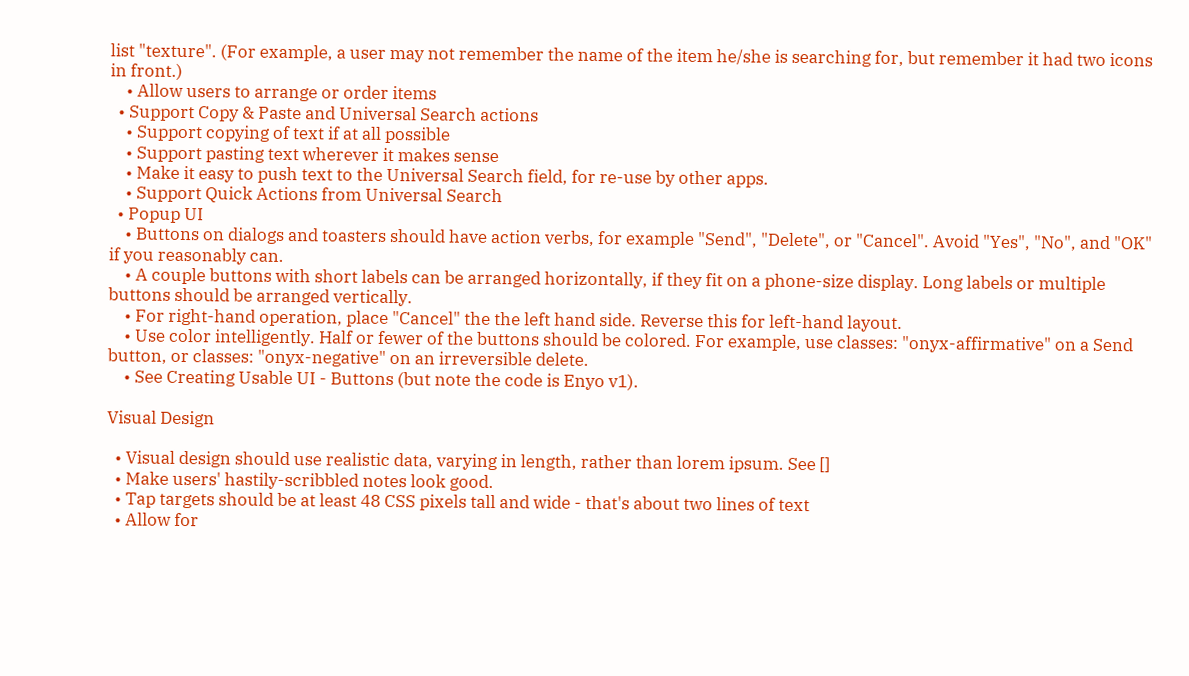list "texture". (For example, a user may not remember the name of the item he/she is searching for, but remember it had two icons in front.)
    • Allow users to arrange or order items
  • Support Copy & Paste and Universal Search actions
    • Support copying of text if at all possible
    • Support pasting text wherever it makes sense
    • Make it easy to push text to the Universal Search field, for re-use by other apps.
    • Support Quick Actions from Universal Search
  • Popup UI
    • Buttons on dialogs and toasters should have action verbs, for example "Send", "Delete", or "Cancel". Avoid "Yes", "No", and "OK" if you reasonably can.
    • A couple buttons with short labels can be arranged horizontally, if they fit on a phone-size display. Long labels or multiple buttons should be arranged vertically.
    • For right-hand operation, place "Cancel" the the left hand side. Reverse this for left-hand layout.
    • Use color intelligently. Half or fewer of the buttons should be colored. For example, use classes: "onyx-affirmative" on a Send button, or classes: "onyx-negative" on an irreversible delete.
    • See Creating Usable UI - Buttons (but note the code is Enyo v1).

Visual Design

  • Visual design should use realistic data, varying in length, rather than lorem ipsum. See []
  • Make users' hastily-scribbled notes look good.
  • Tap targets should be at least 48 CSS pixels tall and wide - that's about two lines of text
  • Allow for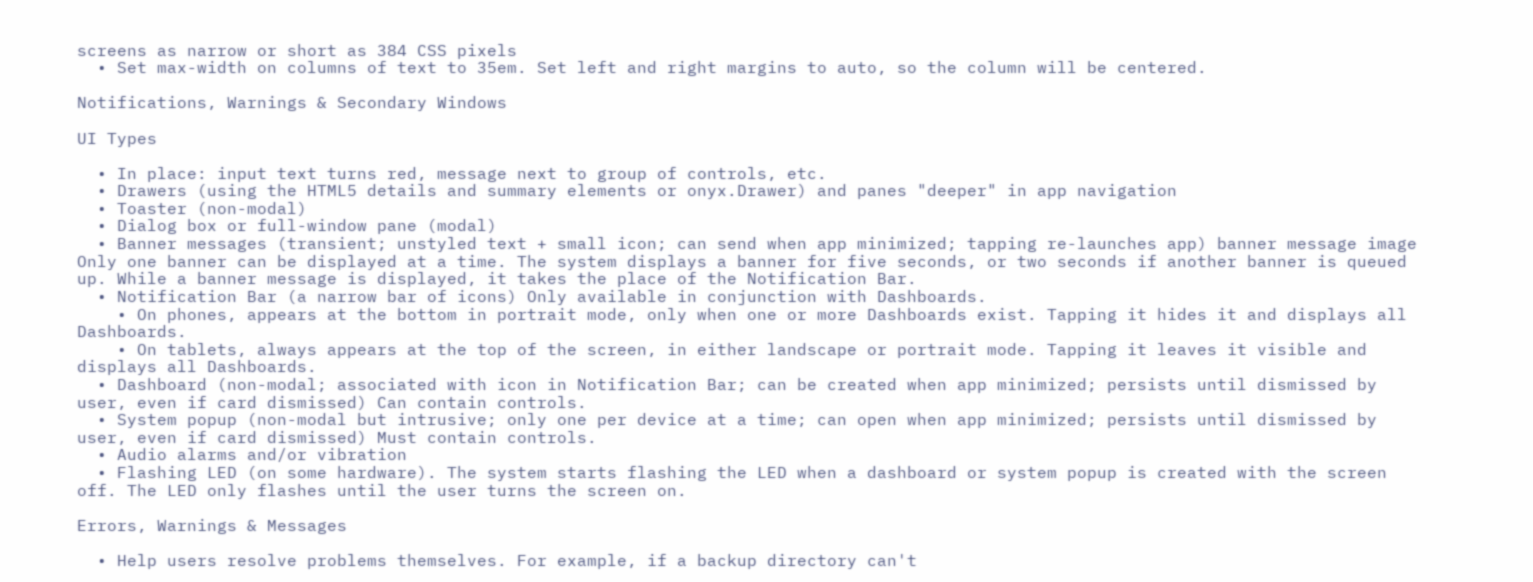screens as narrow or short as 384 CSS pixels
  • Set max-width on columns of text to 35em. Set left and right margins to auto, so the column will be centered.

Notifications, Warnings & Secondary Windows

UI Types

  • In place: input text turns red, message next to group of controls, etc.
  • Drawers (using the HTML5 details and summary elements or onyx.Drawer) and panes "deeper" in app navigation
  • Toaster (non-modal)
  • Dialog box or full-window pane (modal)
  • Banner messages (transient; unstyled text + small icon; can send when app minimized; tapping re-launches app) banner message image Only one banner can be displayed at a time. The system displays a banner for five seconds, or two seconds if another banner is queued up. While a banner message is displayed, it takes the place of the Notification Bar.
  • Notification Bar (a narrow bar of icons) Only available in conjunction with Dashboards.
    • On phones, appears at the bottom in portrait mode, only when one or more Dashboards exist. Tapping it hides it and displays all Dashboards.
    • On tablets, always appears at the top of the screen, in either landscape or portrait mode. Tapping it leaves it visible and displays all Dashboards.
  • Dashboard (non-modal; associated with icon in Notification Bar; can be created when app minimized; persists until dismissed by user, even if card dismissed) Can contain controls.
  • System popup (non-modal but intrusive; only one per device at a time; can open when app minimized; persists until dismissed by user, even if card dismissed) Must contain controls.
  • Audio alarms and/or vibration
  • Flashing LED (on some hardware). The system starts flashing the LED when a dashboard or system popup is created with the screen off. The LED only flashes until the user turns the screen on.

Errors, Warnings & Messages

  • Help users resolve problems themselves. For example, if a backup directory can't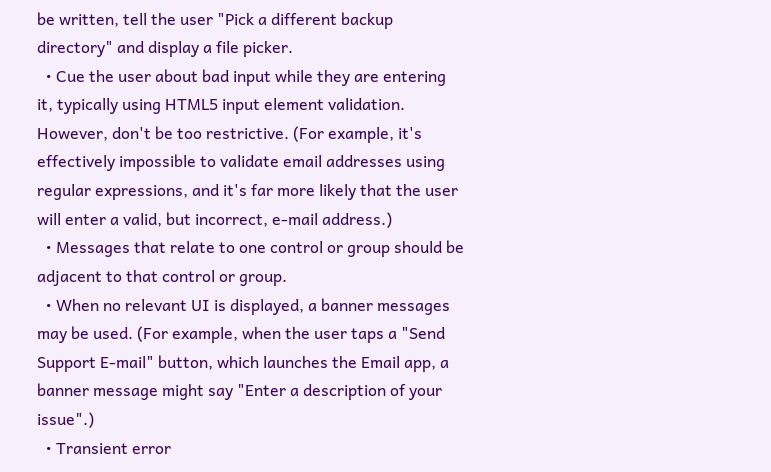be written, tell the user "Pick a different backup directory" and display a file picker.
  • Cue the user about bad input while they are entering it, typically using HTML5 input element validation. However, don't be too restrictive. (For example, it's effectively impossible to validate email addresses using regular expressions, and it's far more likely that the user will enter a valid, but incorrect, e-mail address.)
  • Messages that relate to one control or group should be adjacent to that control or group.
  • When no relevant UI is displayed, a banner messages may be used. (For example, when the user taps a "Send Support E-mail" button, which launches the Email app, a banner message might say "Enter a description of your issue".)
  • Transient error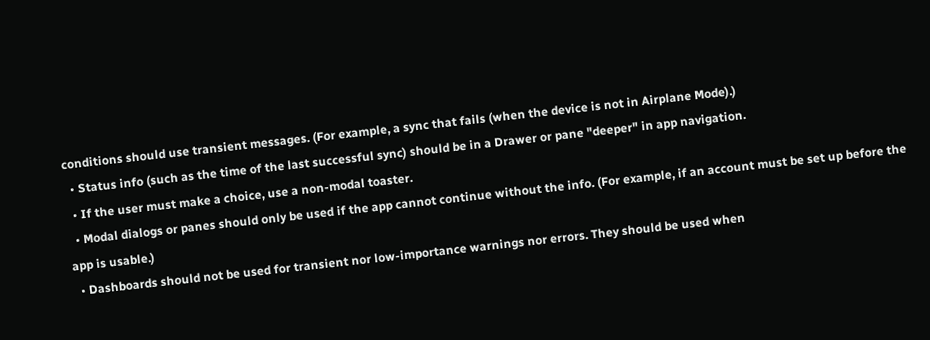conditions should use transient messages. (For example, a sync that fails (when the device is not in Airplane Mode).)
  • Status info (such as the time of the last successful sync) should be in a Drawer or pane "deeper" in app navigation.
  • If the user must make a choice, use a non-modal toaster.
  • Modal dialogs or panes should only be used if the app cannot continue without the info. (For example, if an account must be set up before the app is usable.)
  • Dashboards should not be used for transient nor low-importance warnings nor errors. They should be used when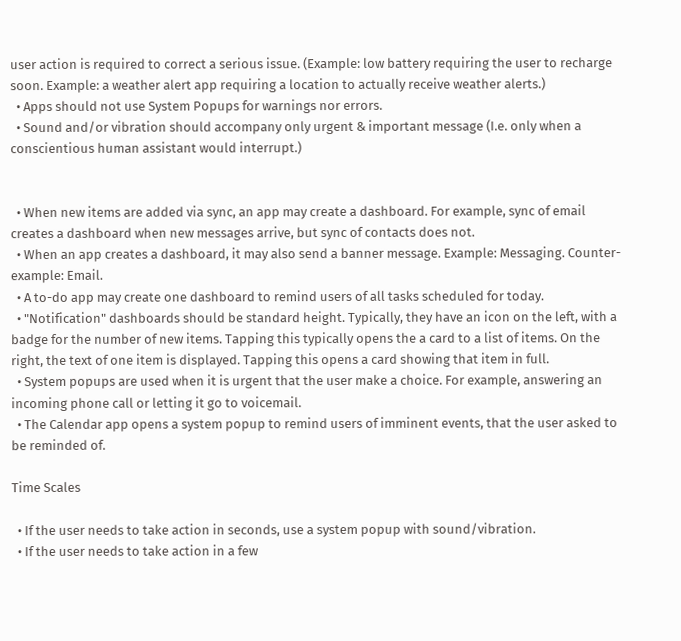user action is required to correct a serious issue. (Example: low battery requiring the user to recharge soon. Example: a weather alert app requiring a location to actually receive weather alerts.)
  • Apps should not use System Popups for warnings nor errors.
  • Sound and/or vibration should accompany only urgent & important message (I.e. only when a conscientious human assistant would interrupt.)


  • When new items are added via sync, an app may create a dashboard. For example, sync of email creates a dashboard when new messages arrive, but sync of contacts does not.
  • When an app creates a dashboard, it may also send a banner message. Example: Messaging. Counter-example: Email.
  • A to-do app may create one dashboard to remind users of all tasks scheduled for today.
  • "Notification" dashboards should be standard height. Typically, they have an icon on the left, with a badge for the number of new items. Tapping this typically opens the a card to a list of items. On the right, the text of one item is displayed. Tapping this opens a card showing that item in full.
  • System popups are used when it is urgent that the user make a choice. For example, answering an incoming phone call or letting it go to voicemail.
  • The Calendar app opens a system popup to remind users of imminent events, that the user asked to be reminded of.

Time Scales

  • If the user needs to take action in seconds, use a system popup with sound/vibration.
  • If the user needs to take action in a few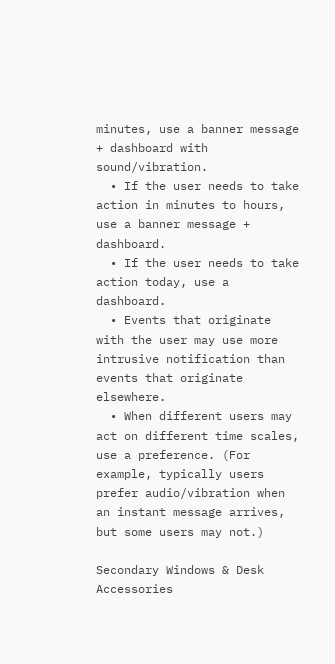minutes, use a banner message + dashboard with sound/vibration.
  • If the user needs to take action in minutes to hours, use a banner message + dashboard.
  • If the user needs to take action today, use a dashboard.
  • Events that originate with the user may use more intrusive notification than events that originate elsewhere.
  • When different users may act on different time scales, use a preference. (For example, typically users prefer audio/vibration when an instant message arrives, but some users may not.)

Secondary Windows & Desk Accessories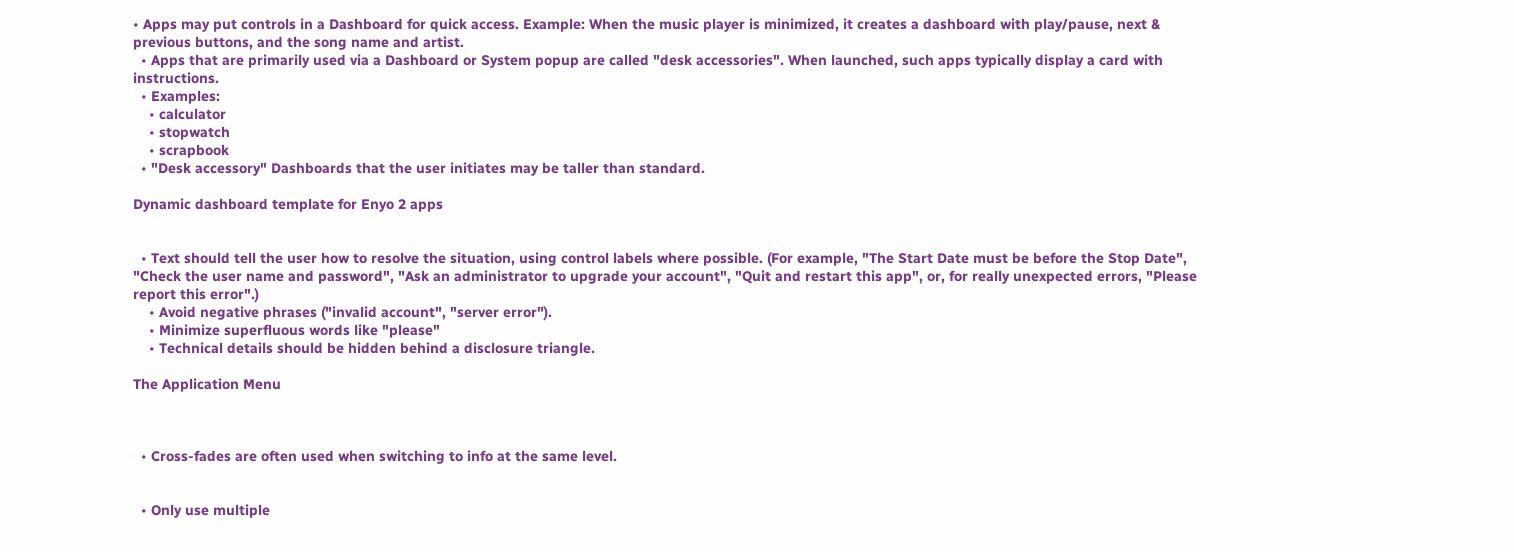• Apps may put controls in a Dashboard for quick access. Example: When the music player is minimized, it creates a dashboard with play/pause, next & previous buttons, and the song name and artist.
  • Apps that are primarily used via a Dashboard or System popup are called "desk accessories". When launched, such apps typically display a card with instructions.
  • Examples:
    • calculator
    • stopwatch
    • scrapbook
  • "Desk accessory" Dashboards that the user initiates may be taller than standard.

Dynamic dashboard template for Enyo 2 apps


  • Text should tell the user how to resolve the situation, using control labels where possible. (For example, "The Start Date must be before the Stop Date", "Check the user name and password", "Ask an administrator to upgrade your account", "Quit and restart this app", or, for really unexpected errors, "Please report this error".)
    • Avoid negative phrases ("invalid account", "server error").
    • Minimize superfluous words like "please"
    • Technical details should be hidden behind a disclosure triangle.

The Application Menu



  • Cross-fades are often used when switching to info at the same level.


  • Only use multiple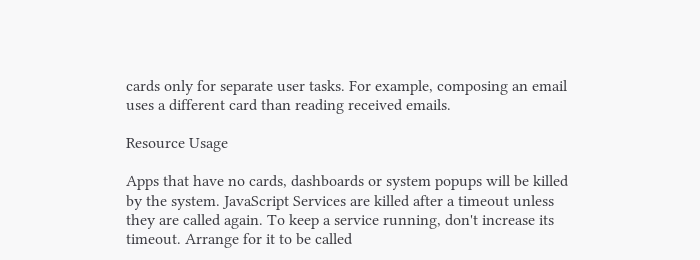cards only for separate user tasks. For example, composing an email uses a different card than reading received emails.

Resource Usage

Apps that have no cards, dashboards or system popups will be killed by the system. JavaScript Services are killed after a timeout unless they are called again. To keep a service running, don't increase its timeout. Arrange for it to be called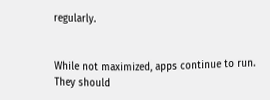regularly.


While not maximized, apps continue to run. They should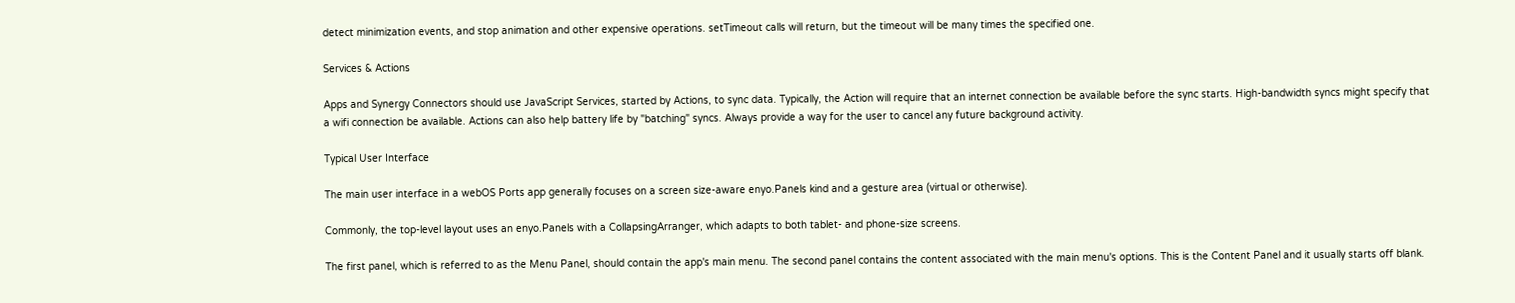detect minimization events, and stop animation and other expensive operations. setTimeout calls will return, but the timeout will be many times the specified one.

Services & Actions

Apps and Synergy Connectors should use JavaScript Services, started by Actions, to sync data. Typically, the Action will require that an internet connection be available before the sync starts. High-bandwidth syncs might specify that a wifi connection be available. Actions can also help battery life by "batching" syncs. Always provide a way for the user to cancel any future background activity.

Typical User Interface

The main user interface in a webOS Ports app generally focuses on a screen size-aware enyo.Panels kind and a gesture area (virtual or otherwise).

Commonly, the top-level layout uses an enyo.Panels with a CollapsingArranger, which adapts to both tablet- and phone-size screens.

The first panel, which is referred to as the Menu Panel, should contain the app's main menu. The second panel contains the content associated with the main menu's options. This is the Content Panel and it usually starts off blank.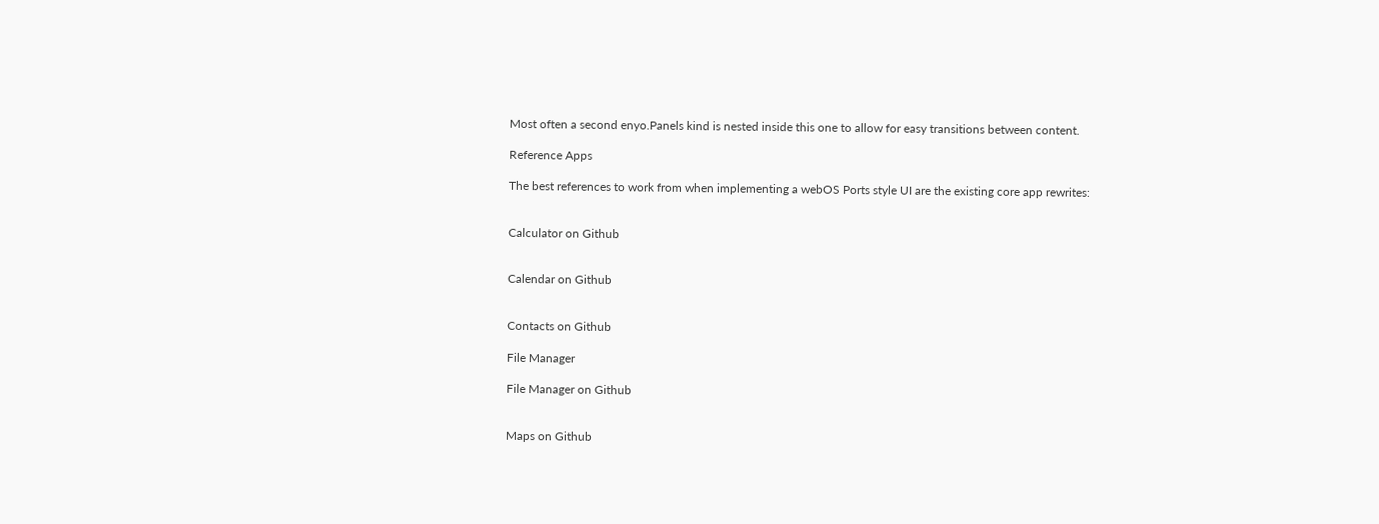Most often a second enyo.Panels kind is nested inside this one to allow for easy transitions between content.

Reference Apps

The best references to work from when implementing a webOS Ports style UI are the existing core app rewrites:


Calculator on Github


Calendar on Github


Contacts on Github

File Manager

File Manager on Github


Maps on Github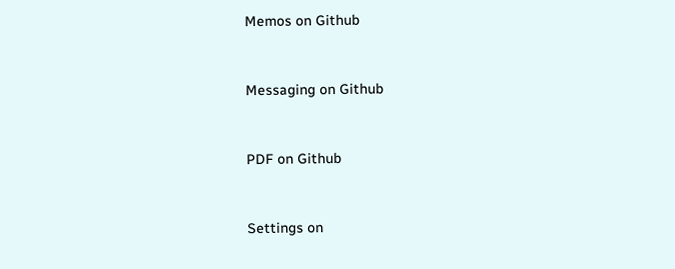Memos on Github


Messaging on Github


PDF on Github


Settings on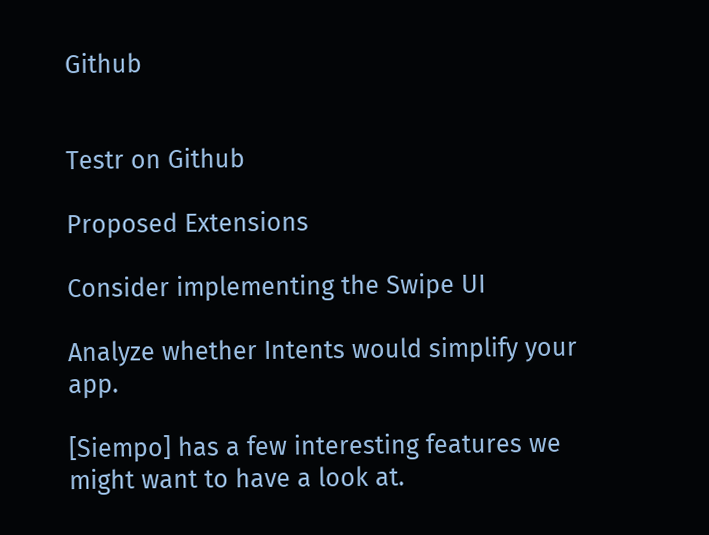Github


Testr on Github

Proposed Extensions

Consider implementing the Swipe UI

Analyze whether Intents would simplify your app.

[Siempo] has a few interesting features we might want to have a look at.